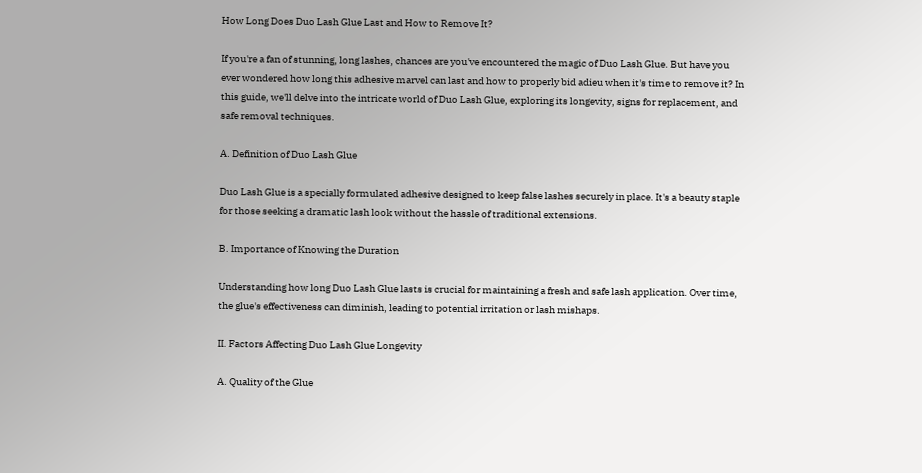How Long Does Duo Lash Glue Last and How to Remove It?

If you're a fan of stunning, long lashes, chances are you've encountered the magic of Duo Lash Glue. But have you ever wondered how long this adhesive marvel can last and how to properly bid adieu when it's time to remove it? In this guide, we'll delve into the intricate world of Duo Lash Glue, exploring its longevity, signs for replacement, and safe removal techniques.

A. Definition of Duo Lash Glue

Duo Lash Glue is a specially formulated adhesive designed to keep false lashes securely in place. It's a beauty staple for those seeking a dramatic lash look without the hassle of traditional extensions.

B. Importance of Knowing the Duration

Understanding how long Duo Lash Glue lasts is crucial for maintaining a fresh and safe lash application. Over time, the glue's effectiveness can diminish, leading to potential irritation or lash mishaps.

II. Factors Affecting Duo Lash Glue Longevity

A. Quality of the Glue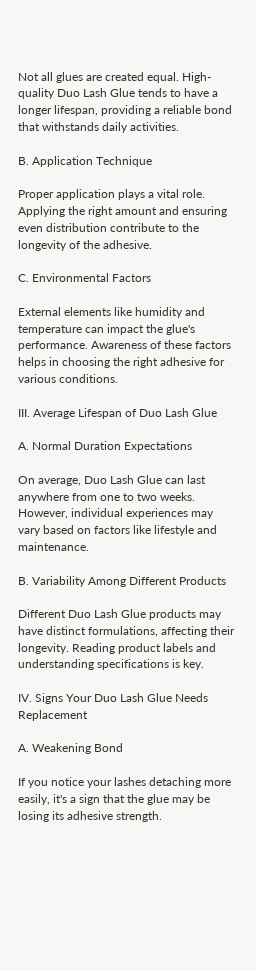Not all glues are created equal. High-quality Duo Lash Glue tends to have a longer lifespan, providing a reliable bond that withstands daily activities.

B. Application Technique

Proper application plays a vital role. Applying the right amount and ensuring even distribution contribute to the longevity of the adhesive.

C. Environmental Factors

External elements like humidity and temperature can impact the glue's performance. Awareness of these factors helps in choosing the right adhesive for various conditions.

III. Average Lifespan of Duo Lash Glue

A. Normal Duration Expectations

On average, Duo Lash Glue can last anywhere from one to two weeks. However, individual experiences may vary based on factors like lifestyle and maintenance.

B. Variability Among Different Products

Different Duo Lash Glue products may have distinct formulations, affecting their longevity. Reading product labels and understanding specifications is key.

IV. Signs Your Duo Lash Glue Needs Replacement

A. Weakening Bond

If you notice your lashes detaching more easily, it's a sign that the glue may be losing its adhesive strength.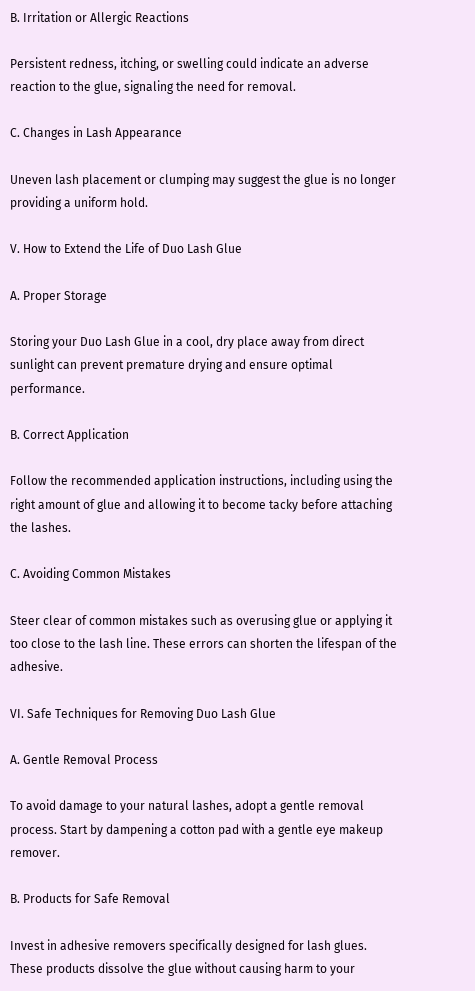B. Irritation or Allergic Reactions

Persistent redness, itching, or swelling could indicate an adverse reaction to the glue, signaling the need for removal.

C. Changes in Lash Appearance

Uneven lash placement or clumping may suggest the glue is no longer providing a uniform hold.

V. How to Extend the Life of Duo Lash Glue

A. Proper Storage

Storing your Duo Lash Glue in a cool, dry place away from direct sunlight can prevent premature drying and ensure optimal performance.

B. Correct Application

Follow the recommended application instructions, including using the right amount of glue and allowing it to become tacky before attaching the lashes.

C. Avoiding Common Mistakes

Steer clear of common mistakes such as overusing glue or applying it too close to the lash line. These errors can shorten the lifespan of the adhesive.

VI. Safe Techniques for Removing Duo Lash Glue

A. Gentle Removal Process

To avoid damage to your natural lashes, adopt a gentle removal process. Start by dampening a cotton pad with a gentle eye makeup remover.

B. Products for Safe Removal

Invest in adhesive removers specifically designed for lash glues. These products dissolve the glue without causing harm to your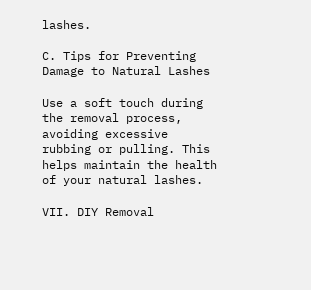lashes.

C. Tips for Preventing Damage to Natural Lashes

Use a soft touch during the removal process, avoiding excessive rubbing or pulling. This helps maintain the health of your natural lashes.

VII. DIY Removal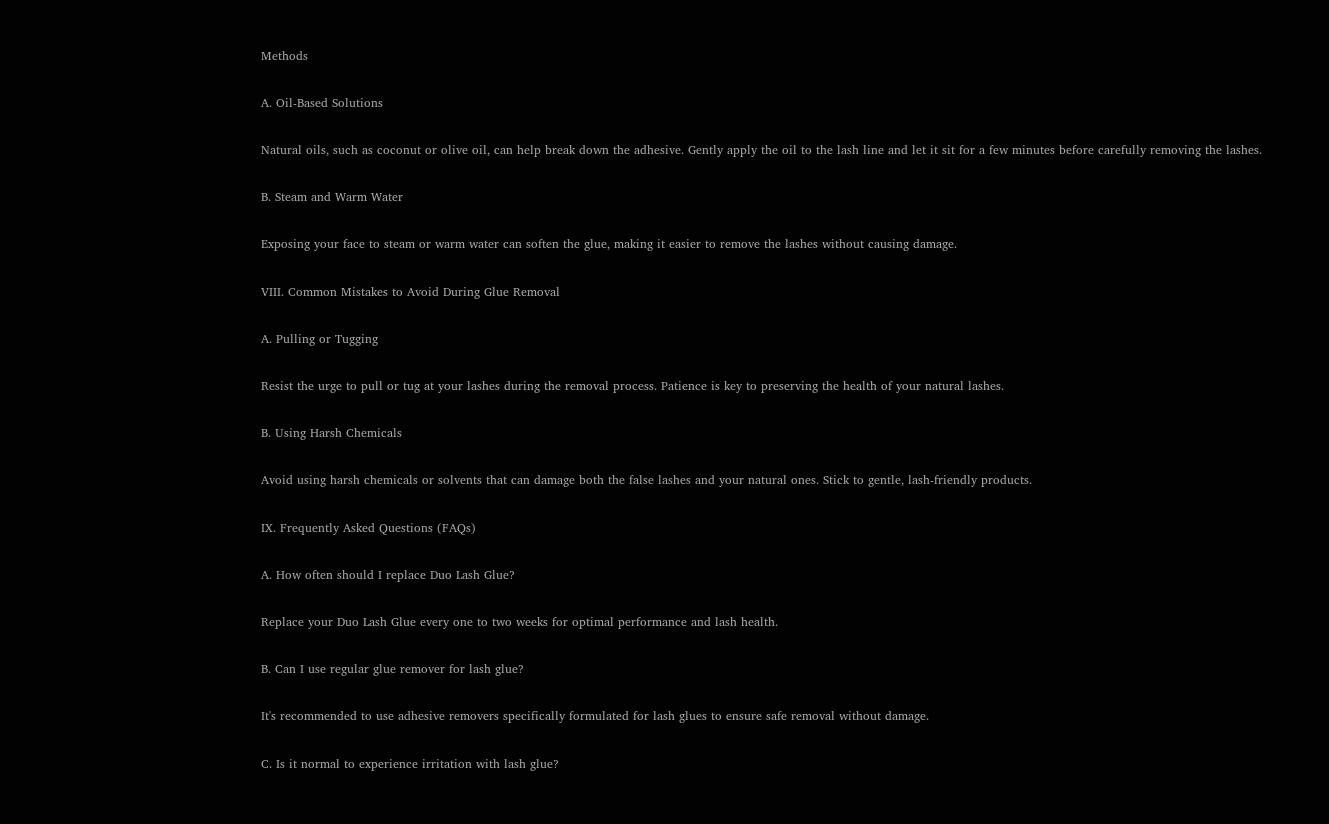Methods

A. Oil-Based Solutions

Natural oils, such as coconut or olive oil, can help break down the adhesive. Gently apply the oil to the lash line and let it sit for a few minutes before carefully removing the lashes.

B. Steam and Warm Water

Exposing your face to steam or warm water can soften the glue, making it easier to remove the lashes without causing damage.

VIII. Common Mistakes to Avoid During Glue Removal

A. Pulling or Tugging

Resist the urge to pull or tug at your lashes during the removal process. Patience is key to preserving the health of your natural lashes.

B. Using Harsh Chemicals

Avoid using harsh chemicals or solvents that can damage both the false lashes and your natural ones. Stick to gentle, lash-friendly products.

IX. Frequently Asked Questions (FAQs)

A. How often should I replace Duo Lash Glue?

Replace your Duo Lash Glue every one to two weeks for optimal performance and lash health.

B. Can I use regular glue remover for lash glue?

It's recommended to use adhesive removers specifically formulated for lash glues to ensure safe removal without damage.

C. Is it normal to experience irritation with lash glue?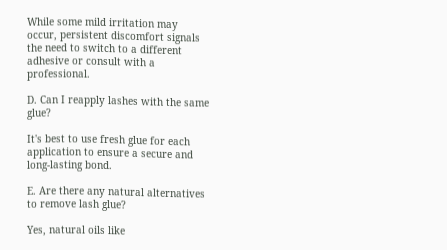While some mild irritation may occur, persistent discomfort signals the need to switch to a different adhesive or consult with a professional.

D. Can I reapply lashes with the same glue?

It's best to use fresh glue for each application to ensure a secure and long-lasting bond.

E. Are there any natural alternatives to remove lash glue?

Yes, natural oils like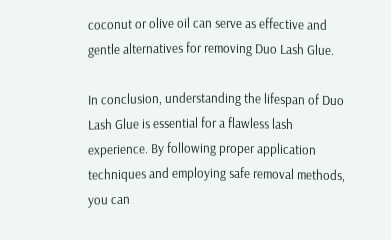coconut or olive oil can serve as effective and gentle alternatives for removing Duo Lash Glue.

In conclusion, understanding the lifespan of Duo Lash Glue is essential for a flawless lash experience. By following proper application techniques and employing safe removal methods, you can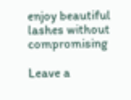enjoy beautiful lashes without compromising

Leave a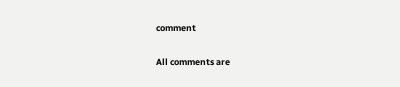comment

All comments are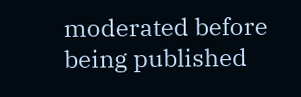moderated before being published